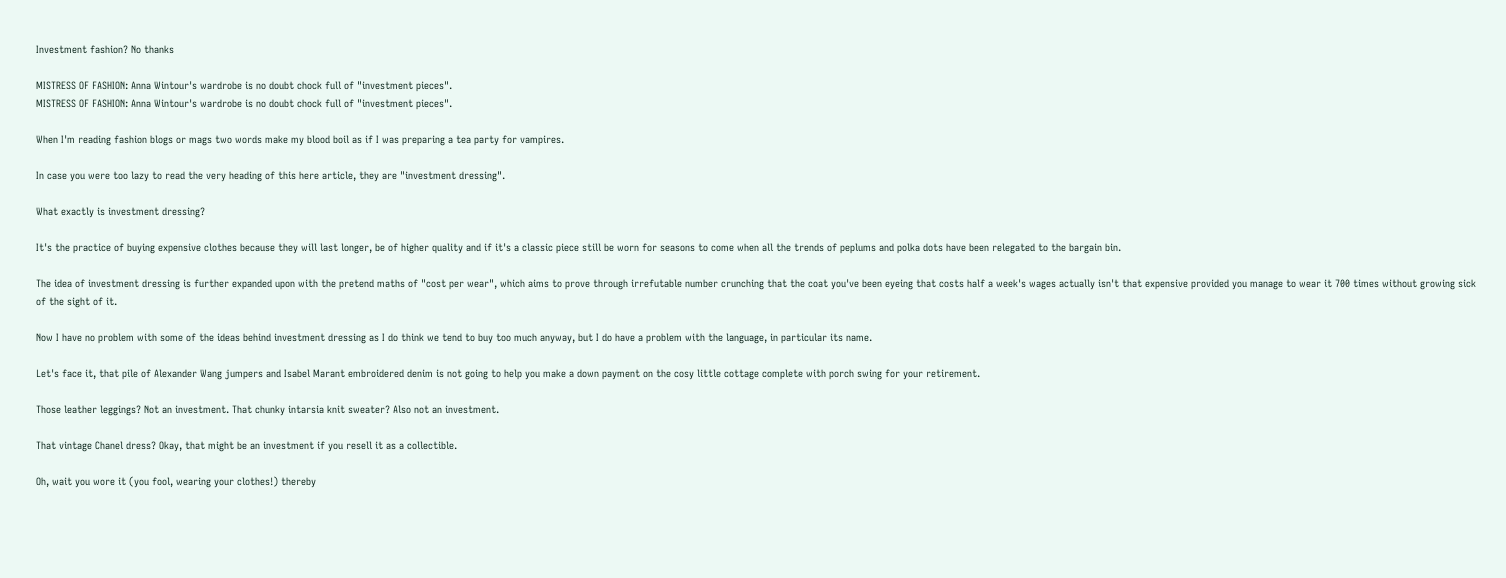Investment fashion? No thanks

MISTRESS OF FASHION: Anna Wintour's wardrobe is no doubt chock full of "investment pieces".
MISTRESS OF FASHION: Anna Wintour's wardrobe is no doubt chock full of "investment pieces".

When I'm reading fashion blogs or mags two words make my blood boil as if I was preparing a tea party for vampires.

In case you were too lazy to read the very heading of this here article, they are "investment dressing".

What exactly is investment dressing?

It's the practice of buying expensive clothes because they will last longer, be of higher quality and if it's a classic piece still be worn for seasons to come when all the trends of peplums and polka dots have been relegated to the bargain bin.

The idea of investment dressing is further expanded upon with the pretend maths of "cost per wear", which aims to prove through irrefutable number crunching that the coat you've been eyeing that costs half a week's wages actually isn't that expensive provided you manage to wear it 700 times without growing sick of the sight of it.

Now I have no problem with some of the ideas behind investment dressing as I do think we tend to buy too much anyway, but I do have a problem with the language, in particular its name.

Let's face it, that pile of Alexander Wang jumpers and Isabel Marant embroidered denim is not going to help you make a down payment on the cosy little cottage complete with porch swing for your retirement.

Those leather leggings? Not an investment. That chunky intarsia knit sweater? Also not an investment.

That vintage Chanel dress? Okay, that might be an investment if you resell it as a collectible.

Oh, wait you wore it (you fool, wearing your clothes!) thereby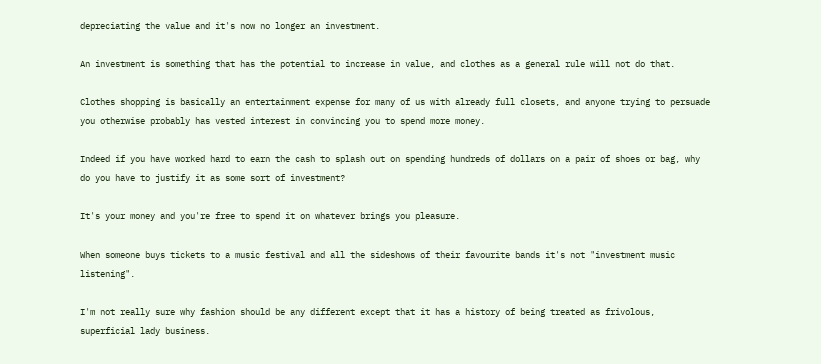depreciating the value and it's now no longer an investment.

An investment is something that has the potential to increase in value, and clothes as a general rule will not do that.

Clothes shopping is basically an entertainment expense for many of us with already full closets, and anyone trying to persuade you otherwise probably has vested interest in convincing you to spend more money.

Indeed if you have worked hard to earn the cash to splash out on spending hundreds of dollars on a pair of shoes or bag, why do you have to justify it as some sort of investment?

It's your money and you're free to spend it on whatever brings you pleasure.

When someone buys tickets to a music festival and all the sideshows of their favourite bands it's not "investment music listening".

I'm not really sure why fashion should be any different except that it has a history of being treated as frivolous, superficial lady business.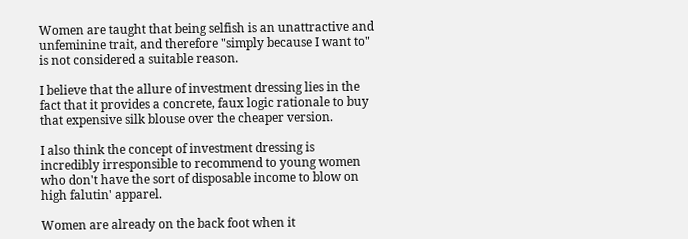Women are taught that being selfish is an unattractive and unfeminine trait, and therefore "simply because I want to" is not considered a suitable reason.

I believe that the allure of investment dressing lies in the fact that it provides a concrete, faux logic rationale to buy that expensive silk blouse over the cheaper version.

I also think the concept of investment dressing is incredibly irresponsible to recommend to young women who don't have the sort of disposable income to blow on high falutin' apparel.

Women are already on the back foot when it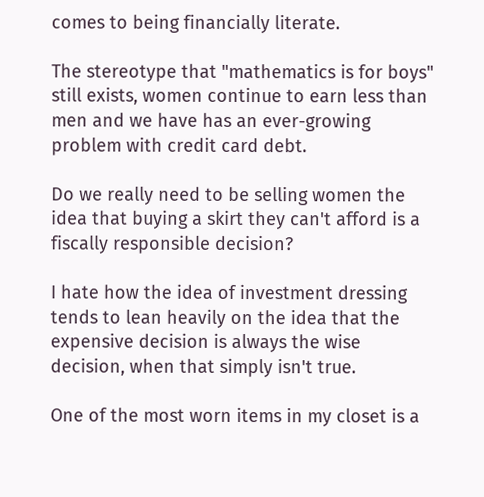comes to being financially literate.

The stereotype that "mathematics is for boys" still exists, women continue to earn less than men and we have has an ever-growing problem with credit card debt.

Do we really need to be selling women the idea that buying a skirt they can't afford is a fiscally responsible decision?

I hate how the idea of investment dressing tends to lean heavily on the idea that the expensive decision is always the wise decision, when that simply isn't true.

One of the most worn items in my closet is a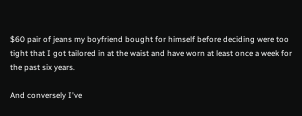$60 pair of jeans my boyfriend bought for himself before deciding were too tight that I got tailored in at the waist and have worn at least once a week for the past six years.

And conversely I've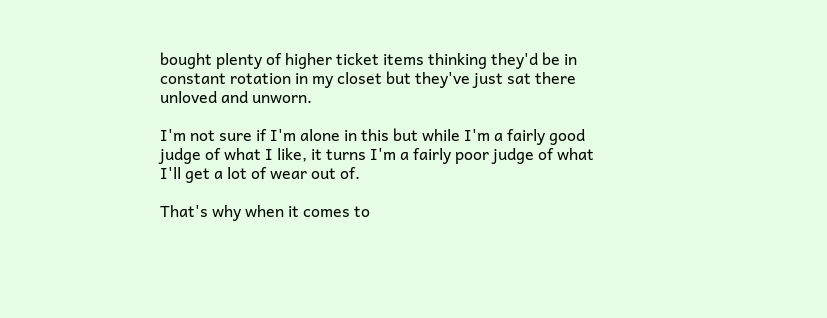bought plenty of higher ticket items thinking they'd be in constant rotation in my closet but they've just sat there unloved and unworn.

I'm not sure if I'm alone in this but while I'm a fairly good judge of what I like, it turns I'm a fairly poor judge of what I'll get a lot of wear out of.

That's why when it comes to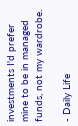investments I'd prefer mine to be in managed funds, not my wardrobe.

- Daily Life